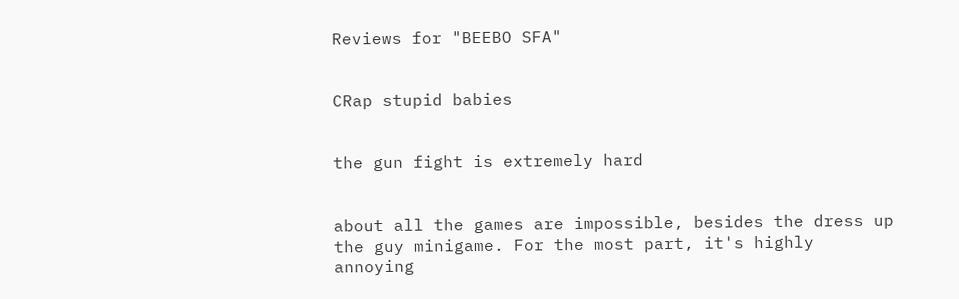Reviews for "BEEBO SFA"


CRap stupid babies


the gun fight is extremely hard


about all the games are impossible, besides the dress up the guy minigame. For the most part, it's highly annoying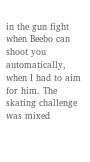in the gun fight when Beebo can shoot you automatically, when I had to aim for him. The skating challenge was mixed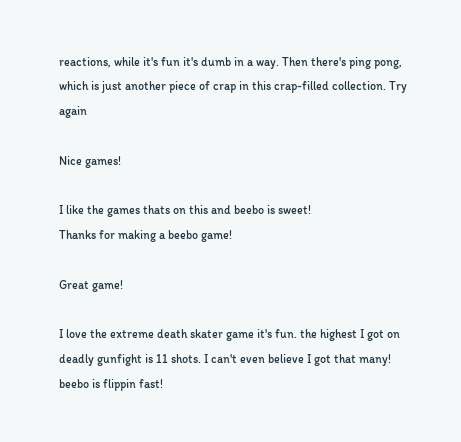reactions, while it's fun it's dumb in a way. Then there's ping pong, which is just another piece of crap in this crap-filled collection. Try again

Nice games!

I like the games thats on this and beebo is sweet!
Thanks for making a beebo game!

Great game!

I love the extreme death skater game it's fun. the highest I got on deadly gunfight is 11 shots. I can't even believe I got that many! beebo is flippin fast!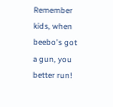Remember kids, when beebo's got a gun, you better run!